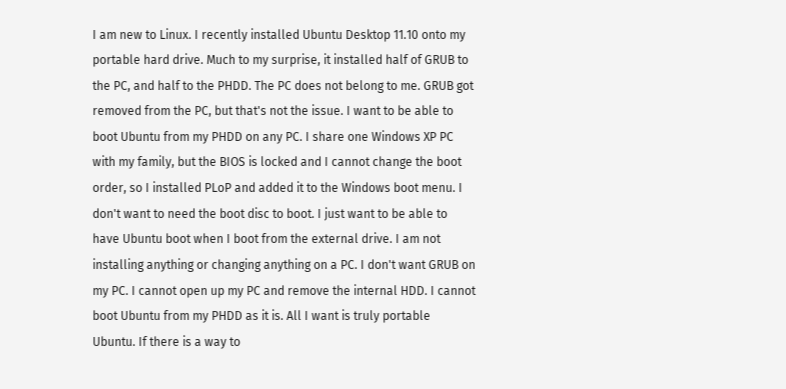I am new to Linux. I recently installed Ubuntu Desktop 11.10 onto my portable hard drive. Much to my surprise, it installed half of GRUB to the PC, and half to the PHDD. The PC does not belong to me. GRUB got removed from the PC, but that's not the issue. I want to be able to boot Ubuntu from my PHDD on any PC. I share one Windows XP PC with my family, but the BIOS is locked and I cannot change the boot order, so I installed PLoP and added it to the Windows boot menu. I don't want to need the boot disc to boot. I just want to be able to have Ubuntu boot when I boot from the external drive. I am not installing anything or changing anything on a PC. I don't want GRUB on my PC. I cannot open up my PC and remove the internal HDD. I cannot boot Ubuntu from my PHDD as it is. All I want is truly portable Ubuntu. If there is a way to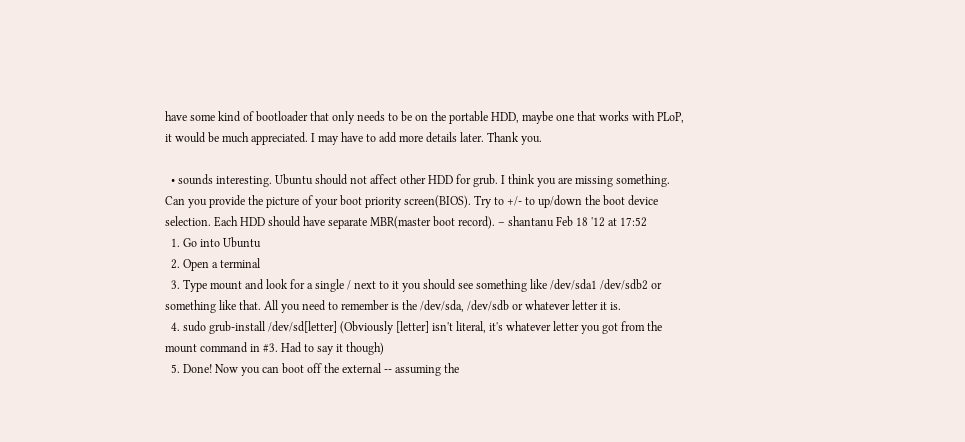have some kind of bootloader that only needs to be on the portable HDD, maybe one that works with PLoP, it would be much appreciated. I may have to add more details later. Thank you.

  • sounds interesting. Ubuntu should not affect other HDD for grub. I think you are missing something. Can you provide the picture of your boot priority screen(BIOS). Try to +/- to up/down the boot device selection. Each HDD should have separate MBR(master boot record). – shantanu Feb 18 '12 at 17:52
  1. Go into Ubuntu
  2. Open a terminal
  3. Type mount and look for a single / next to it you should see something like /dev/sda1 /dev/sdb2 or something like that. All you need to remember is the /dev/sda, /dev/sdb or whatever letter it is.
  4. sudo grub-install /dev/sd[letter] (Obviously [letter] isn't literal, it's whatever letter you got from the mount command in #3. Had to say it though)
  5. Done! Now you can boot off the external -- assuming the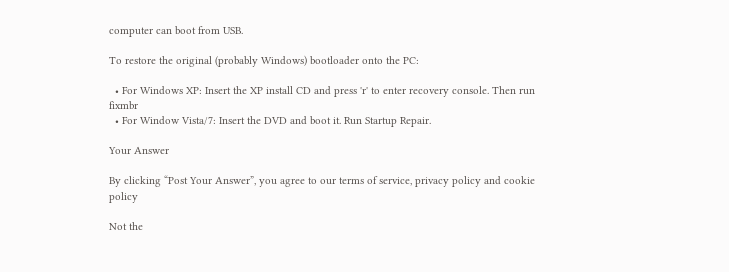computer can boot from USB.

To restore the original (probably Windows) bootloader onto the PC:

  • For Windows XP: Insert the XP install CD and press 'r' to enter recovery console. Then run fixmbr
  • For Window Vista/7: Insert the DVD and boot it. Run Startup Repair.

Your Answer

By clicking “Post Your Answer”, you agree to our terms of service, privacy policy and cookie policy

Not the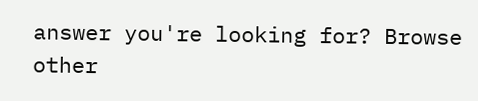answer you're looking for? Browse other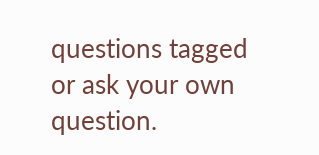questions tagged or ask your own question.